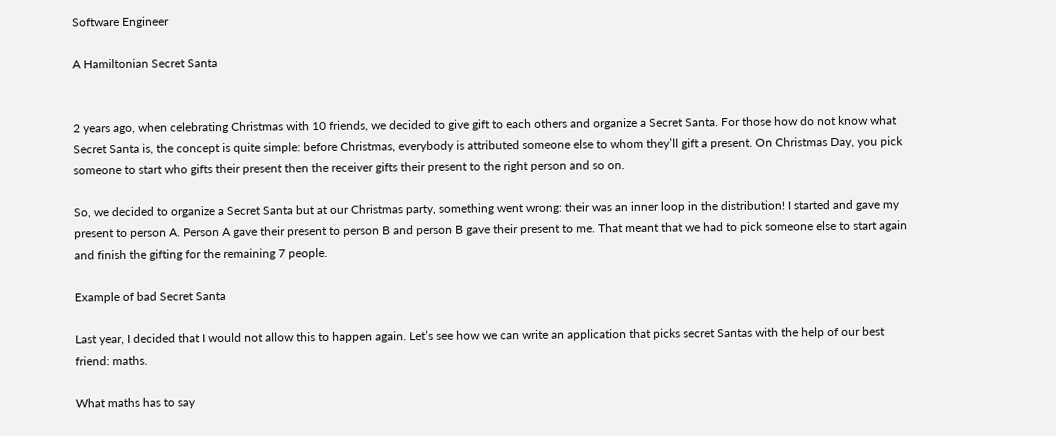Software Engineer

A Hamiltonian Secret Santa


2 years ago, when celebrating Christmas with 10 friends, we decided to give gift to each others and organize a Secret Santa. For those how do not know what Secret Santa is, the concept is quite simple: before Christmas, everybody is attributed someone else to whom they’ll gift a present. On Christmas Day, you pick someone to start who gifts their present then the receiver gifts their present to the right person and so on.

So, we decided to organize a Secret Santa but at our Christmas party, something went wrong: their was an inner loop in the distribution! I started and gave my present to person A. Person A gave their present to person B and person B gave their present to me. That meant that we had to pick someone else to start again and finish the gifting for the remaining 7 people.

Example of bad Secret Santa

Last year, I decided that I would not allow this to happen again. Let’s see how we can write an application that picks secret Santas with the help of our best friend: maths.

What maths has to say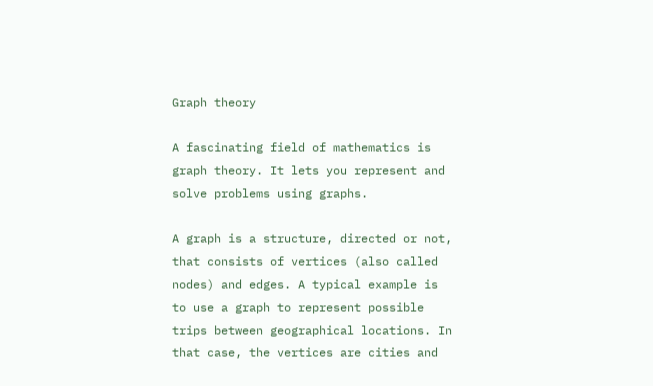Graph theory

A fascinating field of mathematics is graph theory. It lets you represent and solve problems using graphs.

A graph is a structure, directed or not, that consists of vertices (also called nodes) and edges. A typical example is to use a graph to represent possible trips between geographical locations. In that case, the vertices are cities and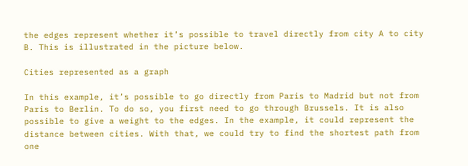the edges represent whether it’s possible to travel directly from city A to city B. This is illustrated in the picture below.

Cities represented as a graph

In this example, it’s possible to go directly from Paris to Madrid but not from Paris to Berlin. To do so, you first need to go through Brussels. It is also possible to give a weight to the edges. In the example, it could represent the distance between cities. With that, we could try to find the shortest path from one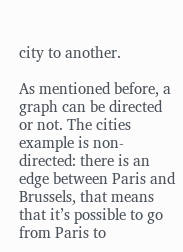city to another.

As mentioned before, a graph can be directed or not. The cities example is non-directed: there is an edge between Paris and Brussels, that means that it’s possible to go from Paris to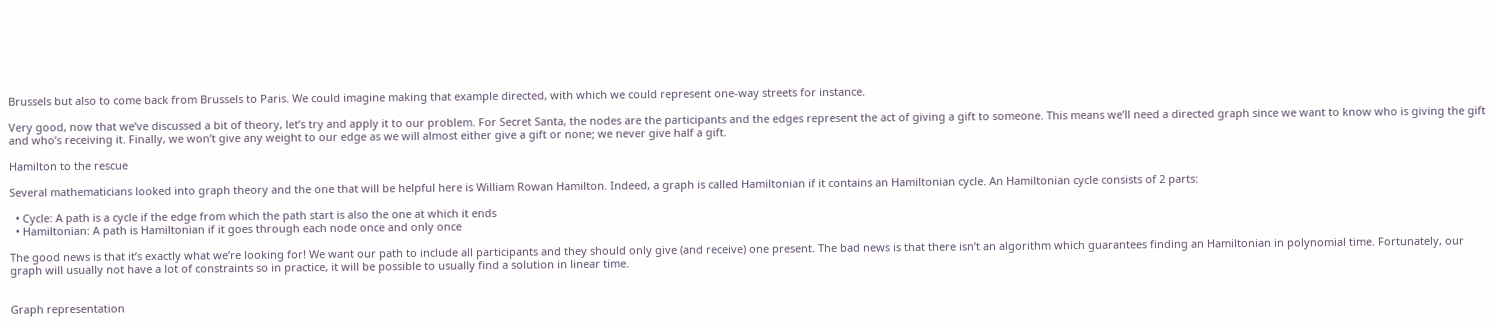Brussels but also to come back from Brussels to Paris. We could imagine making that example directed, with which we could represent one-way streets for instance.

Very good, now that we’ve discussed a bit of theory, let’s try and apply it to our problem. For Secret Santa, the nodes are the participants and the edges represent the act of giving a gift to someone. This means we’ll need a directed graph since we want to know who is giving the gift and who’s receiving it. Finally, we won’t give any weight to our edge as we will almost either give a gift or none; we never give half a gift.

Hamilton to the rescue

Several mathematicians looked into graph theory and the one that will be helpful here is William Rowan Hamilton. Indeed, a graph is called Hamiltonian if it contains an Hamiltonian cycle. An Hamiltonian cycle consists of 2 parts:

  • Cycle: A path is a cycle if the edge from which the path start is also the one at which it ends
  • Hamiltonian: A path is Hamiltonian if it goes through each node once and only once

The good news is that it’s exactly what we’re looking for! We want our path to include all participants and they should only give (and receive) one present. The bad news is that there isn’t an algorithm which guarantees finding an Hamiltonian in polynomial time. Fortunately, our graph will usually not have a lot of constraints so in practice, it will be possible to usually find a solution in linear time.


Graph representation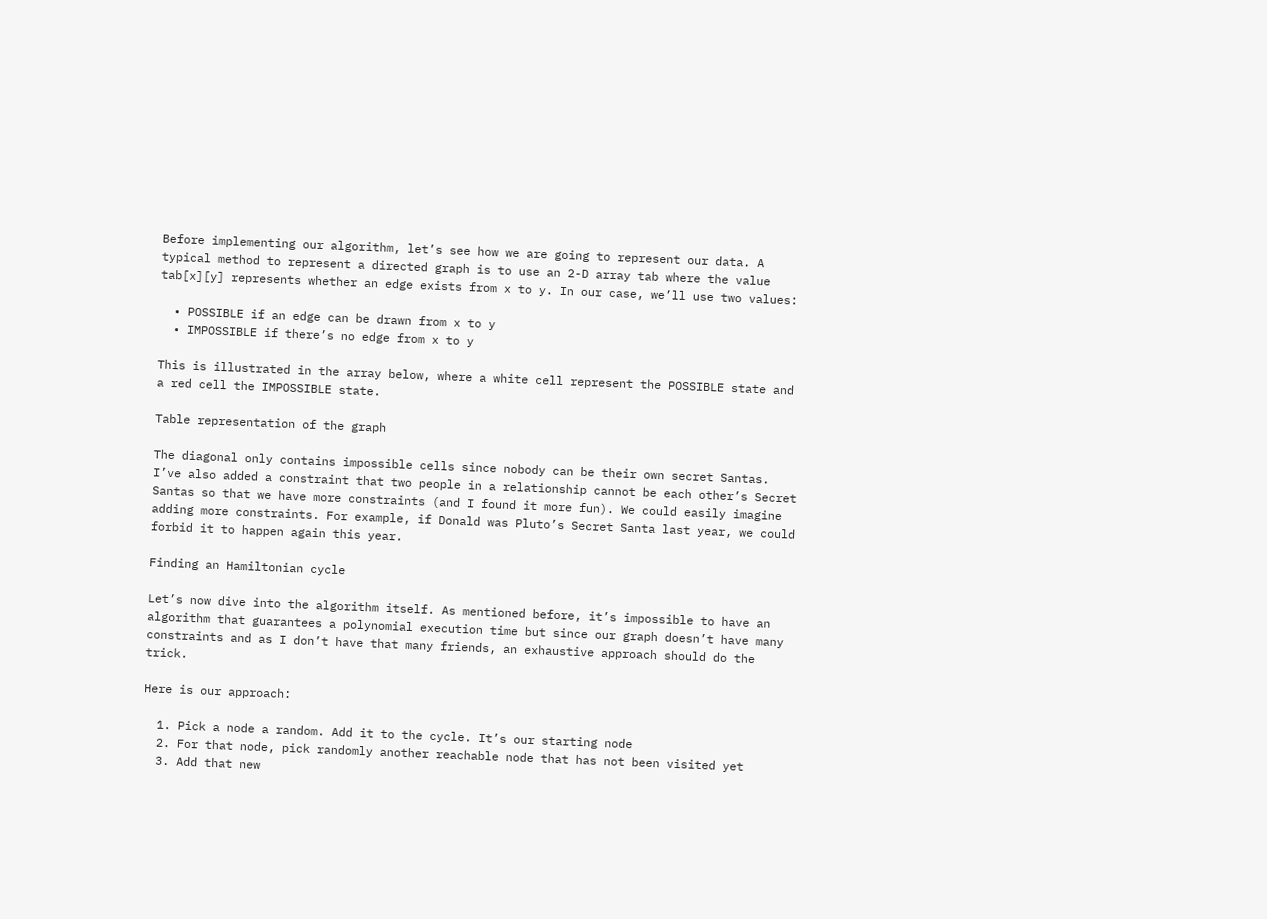Before implementing our algorithm, let’s see how we are going to represent our data. A typical method to represent a directed graph is to use an 2-D array tab where the value tab[x][y] represents whether an edge exists from x to y. In our case, we’ll use two values:

  • POSSIBLE if an edge can be drawn from x to y
  • IMPOSSIBLE if there’s no edge from x to y

This is illustrated in the array below, where a white cell represent the POSSIBLE state and a red cell the IMPOSSIBLE state.

Table representation of the graph

The diagonal only contains impossible cells since nobody can be their own secret Santas. I’ve also added a constraint that two people in a relationship cannot be each other’s Secret Santas so that we have more constraints (and I found it more fun). We could easily imagine adding more constraints. For example, if Donald was Pluto’s Secret Santa last year, we could forbid it to happen again this year.

Finding an Hamiltonian cycle

Let’s now dive into the algorithm itself. As mentioned before, it’s impossible to have an algorithm that guarantees a polynomial execution time but since our graph doesn’t have many constraints and as I don’t have that many friends, an exhaustive approach should do the trick.

Here is our approach:

  1. Pick a node a random. Add it to the cycle. It’s our starting node
  2. For that node, pick randomly another reachable node that has not been visited yet
  3. Add that new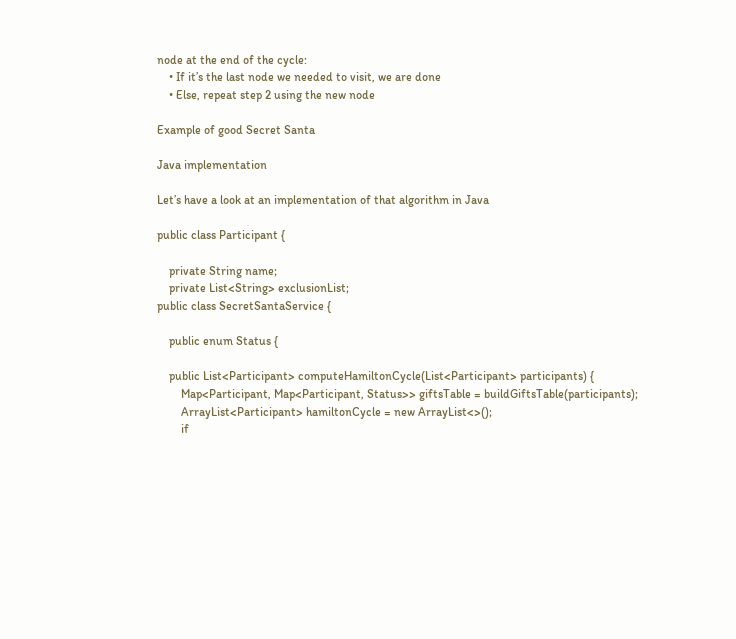node at the end of the cycle:
    • If it’s the last node we needed to visit, we are done
    • Else, repeat step 2 using the new node

Example of good Secret Santa

Java implementation

Let’s have a look at an implementation of that algorithm in Java

public class Participant {

    private String name;
    private List<String> exclusionList;
public class SecretSantaService {

    public enum Status {

    public List<Participant> computeHamiltonCycle(List<Participant> participants) {
        Map<Participant, Map<Participant, Status>> giftsTable = buildGiftsTable(participants);
        ArrayList<Participant> hamiltonCycle = new ArrayList<>();
        if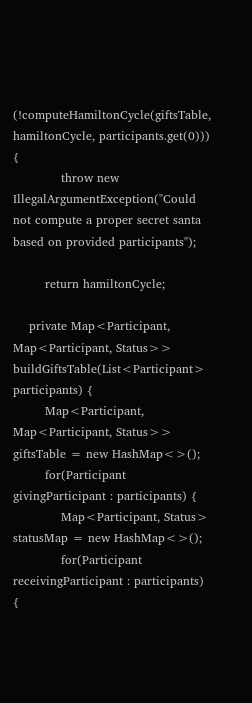(!computeHamiltonCycle(giftsTable, hamiltonCycle, participants.get(0))) {
            throw new IllegalArgumentException("Could not compute a proper secret santa based on provided participants");

        return hamiltonCycle;

    private Map<Participant, Map<Participant, Status>> buildGiftsTable(List<Participant> participants) {
        Map<Participant, Map<Participant, Status>> giftsTable = new HashMap<>();
        for(Participant givingParticipant : participants) {
            Map<Participant, Status> statusMap = new HashMap<>();
            for(Participant receivingParticipant : participants) {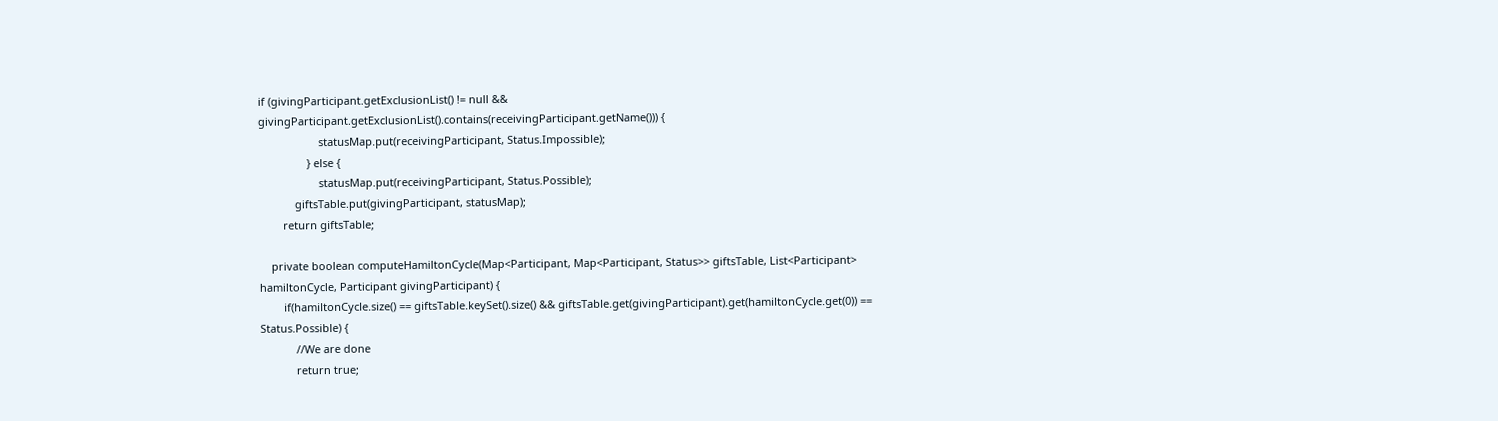if (givingParticipant.getExclusionList() != null && givingParticipant.getExclusionList().contains(receivingParticipant.getName())) {
                    statusMap.put(receivingParticipant, Status.Impossible);
                } else {
                    statusMap.put(receivingParticipant, Status.Possible);
            giftsTable.put(givingParticipant, statusMap);
        return giftsTable;

    private boolean computeHamiltonCycle(Map<Participant, Map<Participant, Status>> giftsTable, List<Participant> hamiltonCycle, Participant givingParticipant) {
        if(hamiltonCycle.size() == giftsTable.keySet().size() && giftsTable.get(givingParticipant).get(hamiltonCycle.get(0)) == Status.Possible) {
            //We are done
            return true;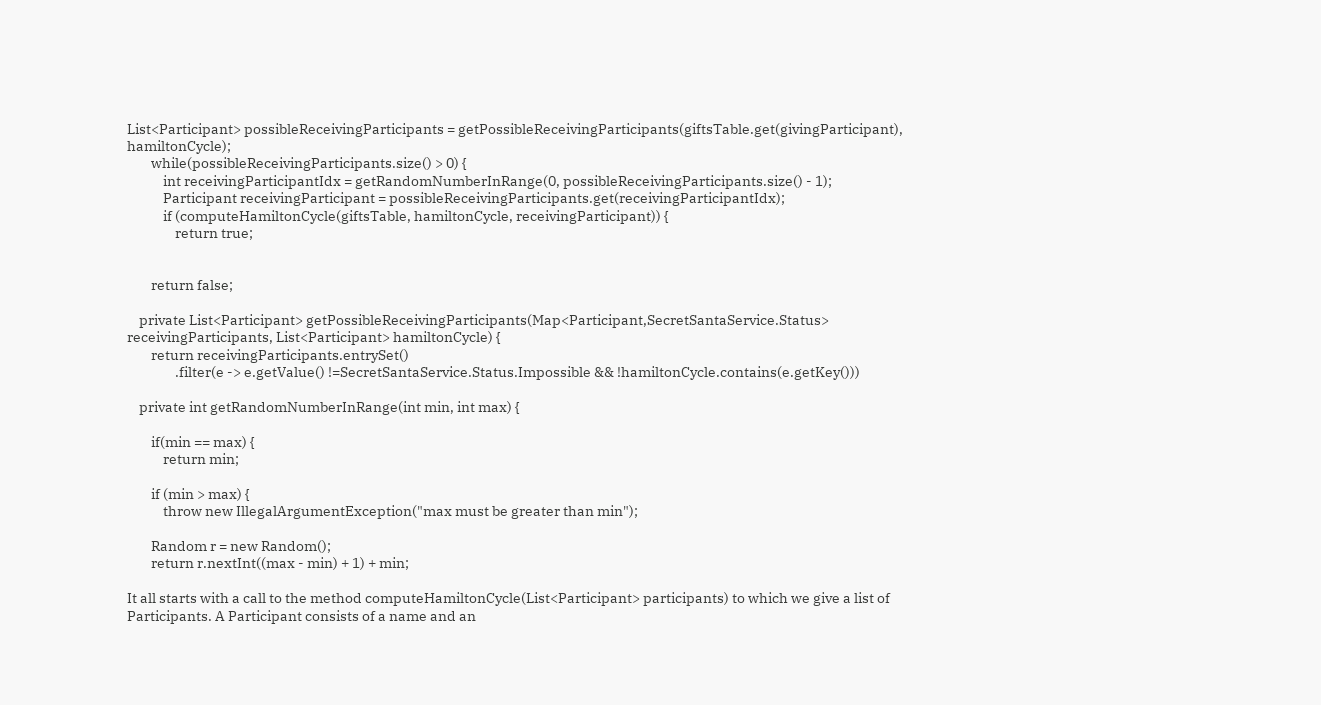List<Participant> possibleReceivingParticipants = getPossibleReceivingParticipants(giftsTable.get(givingParticipant), hamiltonCycle);
        while(possibleReceivingParticipants.size() > 0) {
            int receivingParticipantIdx = getRandomNumberInRange(0, possibleReceivingParticipants.size() - 1);
            Participant receivingParticipant = possibleReceivingParticipants.get(receivingParticipantIdx);
            if (computeHamiltonCycle(giftsTable, hamiltonCycle, receivingParticipant)) {
                return true;


        return false;

    private List<Participant> getPossibleReceivingParticipants(Map<Participant,SecretSantaService.Status> receivingParticipants, List<Participant> hamiltonCycle) {
        return receivingParticipants.entrySet()
                .filter(e -> e.getValue() !=SecretSantaService.Status.Impossible && !hamiltonCycle.contains(e.getKey()))

    private int getRandomNumberInRange(int min, int max) {

        if(min == max) {
            return min;

        if (min > max) {
            throw new IllegalArgumentException("max must be greater than min");

        Random r = new Random();
        return r.nextInt((max - min) + 1) + min;

It all starts with a call to the method computeHamiltonCycle(List<Participant> participants) to which we give a list of Participants. A Participant consists of a name and an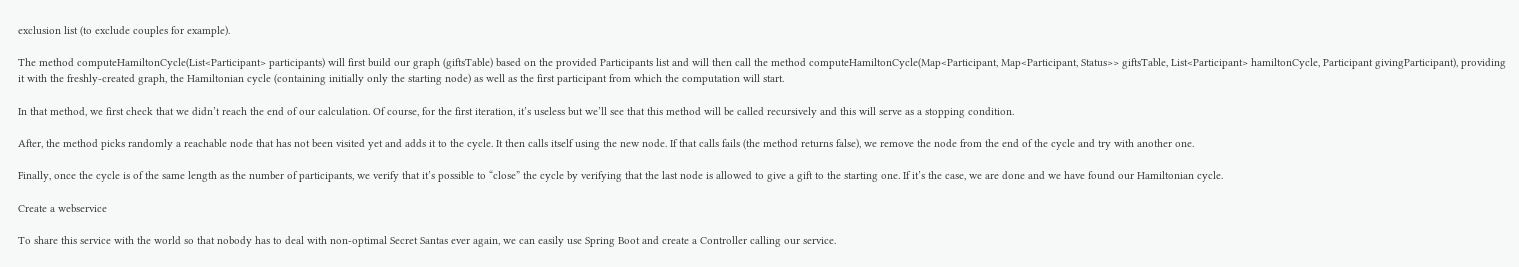exclusion list (to exclude couples for example).

The method computeHamiltonCycle(List<Participant> participants) will first build our graph (giftsTable) based on the provided Participants list and will then call the method computeHamiltonCycle(Map<Participant, Map<Participant, Status>> giftsTable, List<Participant> hamiltonCycle, Participant givingParticipant), providing it with the freshly-created graph, the Hamiltonian cycle (containing initially only the starting node) as well as the first participant from which the computation will start.

In that method, we first check that we didn’t reach the end of our calculation. Of course, for the first iteration, it’s useless but we’ll see that this method will be called recursively and this will serve as a stopping condition.

After, the method picks randomly a reachable node that has not been visited yet and adds it to the cycle. It then calls itself using the new node. If that calls fails (the method returns false), we remove the node from the end of the cycle and try with another one.

Finally, once the cycle is of the same length as the number of participants, we verify that it’s possible to “close” the cycle by verifying that the last node is allowed to give a gift to the starting one. If it’s the case, we are done and we have found our Hamiltonian cycle.

Create a webservice

To share this service with the world so that nobody has to deal with non-optimal Secret Santas ever again, we can easily use Spring Boot and create a Controller calling our service.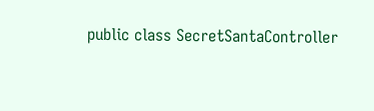public class SecretSantaController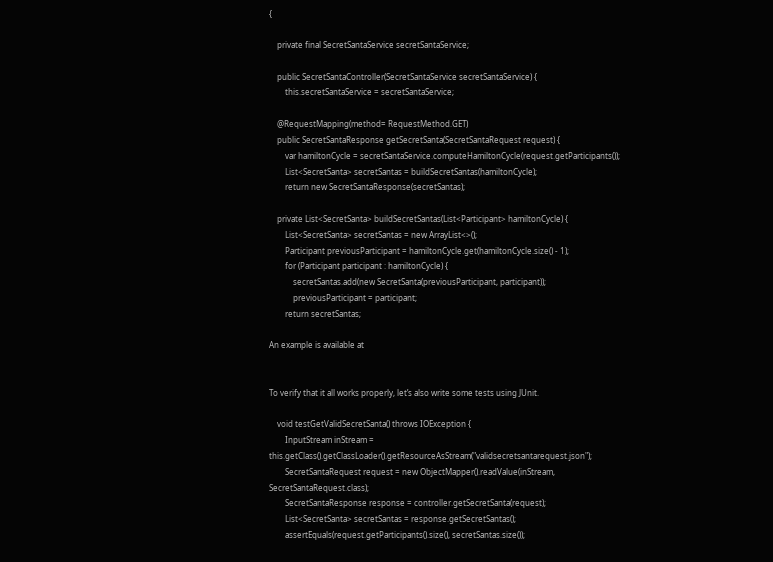{

    private final SecretSantaService secretSantaService;

    public SecretSantaController(SecretSantaService secretSantaService) {
        this.secretSantaService = secretSantaService;

    @RequestMapping(method= RequestMethod.GET)
    public SecretSantaResponse getSecretSanta(SecretSantaRequest request) {
        var hamiltonCycle = secretSantaService.computeHamiltonCycle(request.getParticipants());
        List<SecretSanta> secretSantas = buildSecretSantas(hamiltonCycle);
        return new SecretSantaResponse(secretSantas);

    private List<SecretSanta> buildSecretSantas(List<Participant> hamiltonCycle) {
        List<SecretSanta> secretSantas = new ArrayList<>();
        Participant previousParticipant = hamiltonCycle.get(hamiltonCycle.size() - 1);
        for (Participant participant : hamiltonCycle) {
            secretSantas.add(new SecretSanta(previousParticipant, participant));
            previousParticipant = participant;
        return secretSantas;

An example is available at


To verify that it all works properly, let’s also write some tests using JUnit.

    void testGetValidSecretSanta() throws IOException {
        InputStream inStream = this.getClass().getClassLoader().getResourceAsStream("validsecretsantarequest.json");
        SecretSantaRequest request = new ObjectMapper().readValue(inStream, SecretSantaRequest.class);
        SecretSantaResponse response = controller.getSecretSanta(request);
        List<SecretSanta> secretSantas = response.getSecretSantas();
        assertEquals(request.getParticipants().size(), secretSantas.size());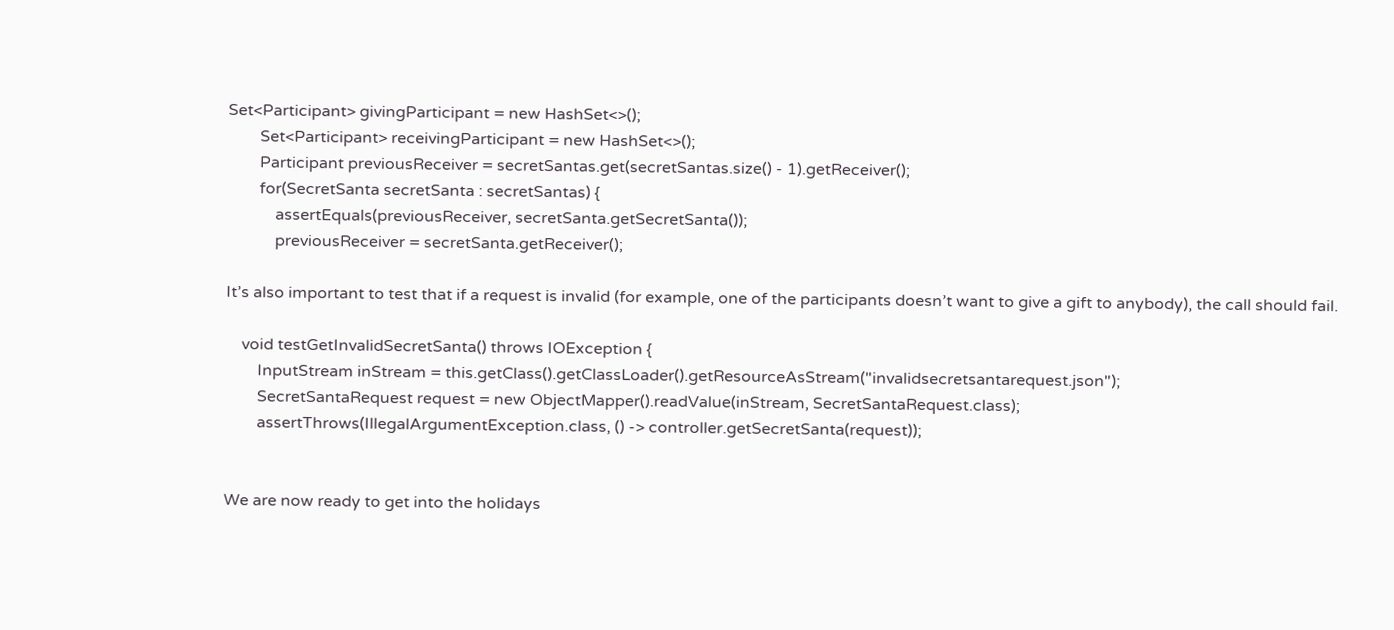Set<Participant> givingParticipant = new HashSet<>();
        Set<Participant> receivingParticipant = new HashSet<>();
        Participant previousReceiver = secretSantas.get(secretSantas.size() - 1).getReceiver();
        for(SecretSanta secretSanta : secretSantas) {
            assertEquals(previousReceiver, secretSanta.getSecretSanta());
            previousReceiver = secretSanta.getReceiver();

It’s also important to test that if a request is invalid (for example, one of the participants doesn’t want to give a gift to anybody), the call should fail.

    void testGetInvalidSecretSanta() throws IOException {
        InputStream inStream = this.getClass().getClassLoader().getResourceAsStream("invalidsecretsantarequest.json");
        SecretSantaRequest request = new ObjectMapper().readValue(inStream, SecretSantaRequest.class);
        assertThrows(IllegalArgumentException.class, () -> controller.getSecretSanta(request));


We are now ready to get into the holidays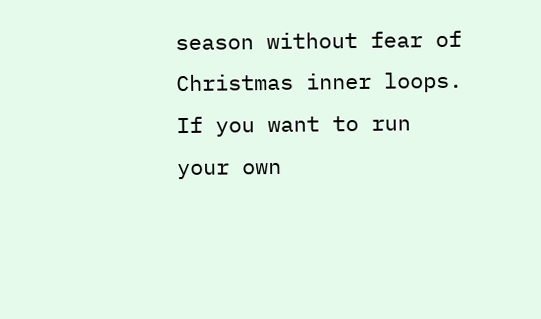season without fear of Christmas inner loops. If you want to run your own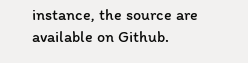instance, the source are available on Github.